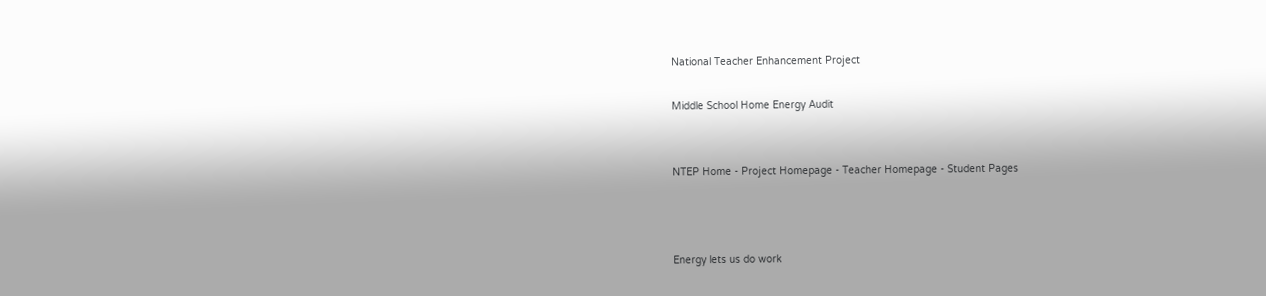National Teacher Enhancement Project

Middle School Home Energy Audit


NTEP Home - Project Homepage - Teacher Homepage - Student Pages



Energy lets us do work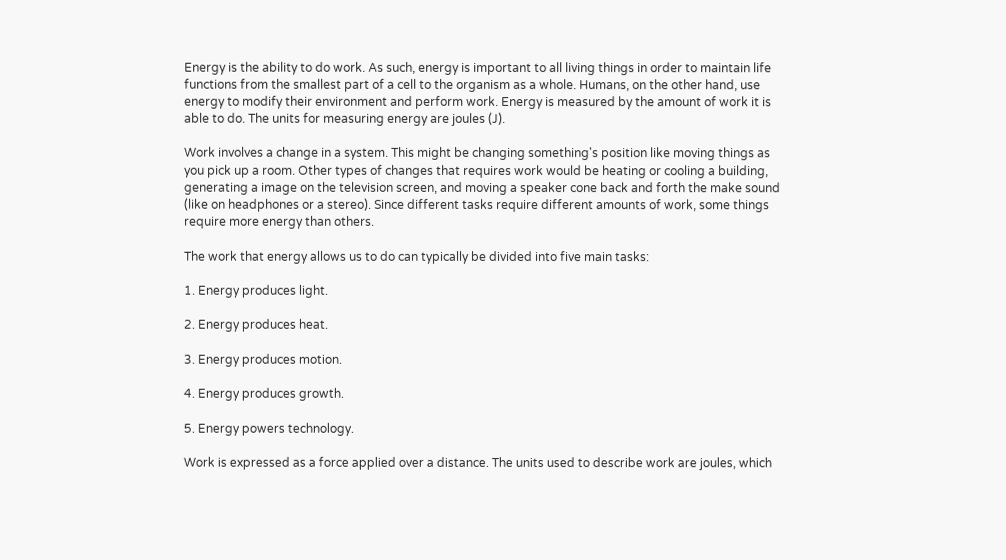Energy is the ability to do work. As such, energy is important to all living things in order to maintain life functions from the smallest part of a cell to the organism as a whole. Humans, on the other hand, use energy to modify their environment and perform work. Energy is measured by the amount of work it is able to do. The units for measuring energy are joules (J).

Work involves a change in a system. This might be changing something's position like moving things as you pick up a room. Other types of changes that requires work would be heating or cooling a building, generating a image on the television screen, and moving a speaker cone back and forth the make sound (like on headphones or a stereo). Since different tasks require different amounts of work, some things require more energy than others.

The work that energy allows us to do can typically be divided into five main tasks:

1. Energy produces light.

2. Energy produces heat.

3. Energy produces motion.

4. Energy produces growth.

5. Energy powers technology.

Work is expressed as a force applied over a distance. The units used to describe work are joules, which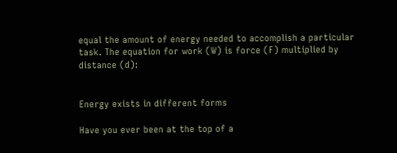equal the amount of energy needed to accomplish a particular task. The equation for work (W) is force (F) multiplied by distance (d):


Energy exists in different forms

Have you ever been at the top of a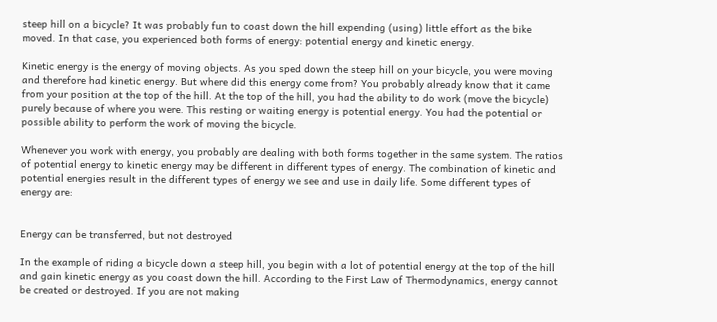steep hill on a bicycle? It was probably fun to coast down the hill expending (using) little effort as the bike moved. In that case, you experienced both forms of energy: potential energy and kinetic energy.

Kinetic energy is the energy of moving objects. As you sped down the steep hill on your bicycle, you were moving and therefore had kinetic energy. But where did this energy come from? You probably already know that it came from your position at the top of the hill. At the top of the hill, you had the ability to do work (move the bicycle) purely because of where you were. This resting or waiting energy is potential energy. You had the potential or possible ability to perform the work of moving the bicycle.

Whenever you work with energy, you probably are dealing with both forms together in the same system. The ratios of potential energy to kinetic energy may be different in different types of energy. The combination of kinetic and potential energies result in the different types of energy we see and use in daily life. Some different types of energy are:


Energy can be transferred, but not destroyed

In the example of riding a bicycle down a steep hill, you begin with a lot of potential energy at the top of the hill and gain kinetic energy as you coast down the hill. According to the First Law of Thermodynamics, energy cannot be created or destroyed. If you are not making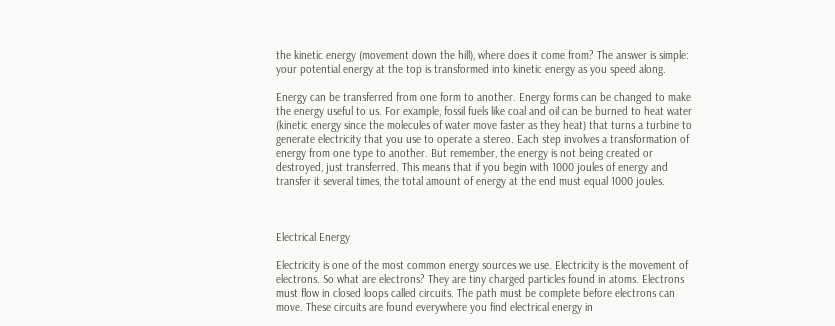the kinetic energy (movement down the hill), where does it come from? The answer is simple: your potential energy at the top is transformed into kinetic energy as you speed along.

Energy can be transferred from one form to another. Energy forms can be changed to make the energy useful to us. For example, fossil fuels like coal and oil can be burned to heat water (kinetic energy since the molecules of water move faster as they heat) that turns a turbine to generate electricity that you use to operate a stereo. Each step involves a transformation of energy from one type to another. But remember, the energy is not being created or destroyed, just transferred. This means that if you begin with 1000 joules of energy and transfer it several times, the total amount of energy at the end must equal 1000 joules.



Electrical Energy

Electricity is one of the most common energy sources we use. Electricity is the movement of electrons. So what are electrons? They are tiny charged particles found in atoms. Electrons must flow in closed loops called circuits. The path must be complete before electrons can move. These circuits are found everywhere you find electrical energy in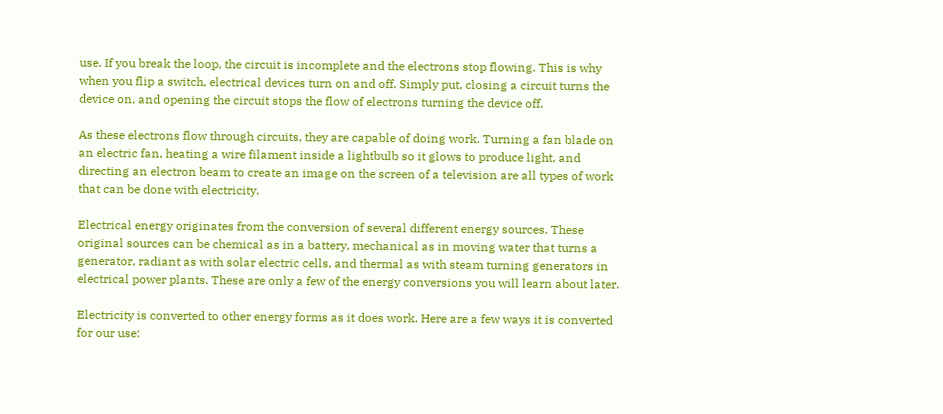use. If you break the loop, the circuit is incomplete and the electrons stop flowing. This is why when you flip a switch, electrical devices turn on and off. Simply put, closing a circuit turns the device on, and opening the circuit stops the flow of electrons turning the device off.

As these electrons flow through circuits, they are capable of doing work. Turning a fan blade on an electric fan, heating a wire filament inside a lightbulb so it glows to produce light, and directing an electron beam to create an image on the screen of a television are all types of work that can be done with electricity.

Electrical energy originates from the conversion of several different energy sources. These original sources can be chemical as in a battery, mechanical as in moving water that turns a generator, radiant as with solar electric cells, and thermal as with steam turning generators in electrical power plants. These are only a few of the energy conversions you will learn about later.

Electricity is converted to other energy forms as it does work. Here are a few ways it is converted for our use: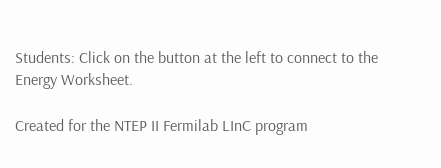Students: Click on the button at the left to connect to the Energy Worksheet.

Created for the NTEP II Fermilab LInC program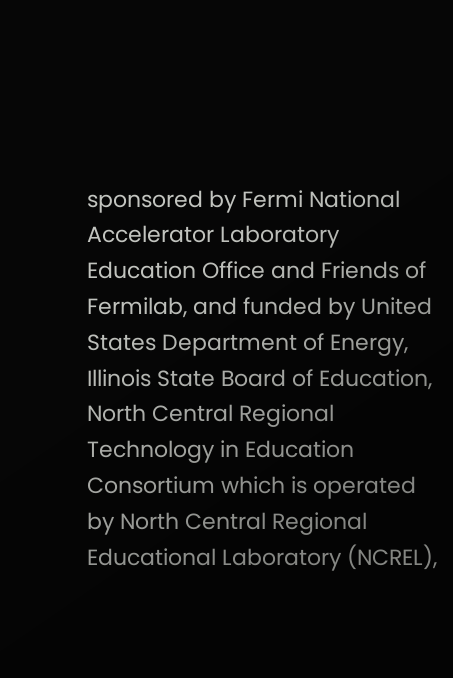sponsored by Fermi National Accelerator Laboratory Education Office and Friends of Fermilab, and funded by United States Department of Energy, Illinois State Board of Education, North Central Regional Technology in Education Consortium which is operated by North Central Regional Educational Laboratory (NCREL),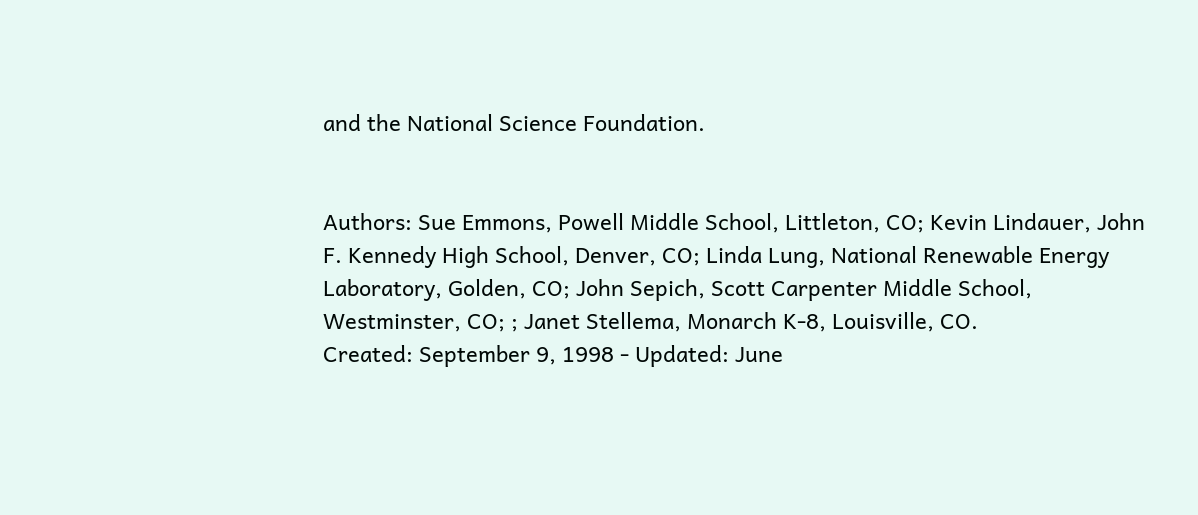and the National Science Foundation.


Authors: Sue Emmons, Powell Middle School, Littleton, CO; Kevin Lindauer, John F. Kennedy High School, Denver, CO; Linda Lung, National Renewable Energy Laboratory, Golden, CO; John Sepich, Scott Carpenter Middle School, Westminster, CO; ; Janet Stellema, Monarch K-8, Louisville, CO.
Created: September 9, 1998 - Updated: June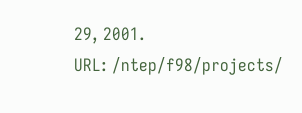29, 2001.
URL: /ntep/f98/projects/